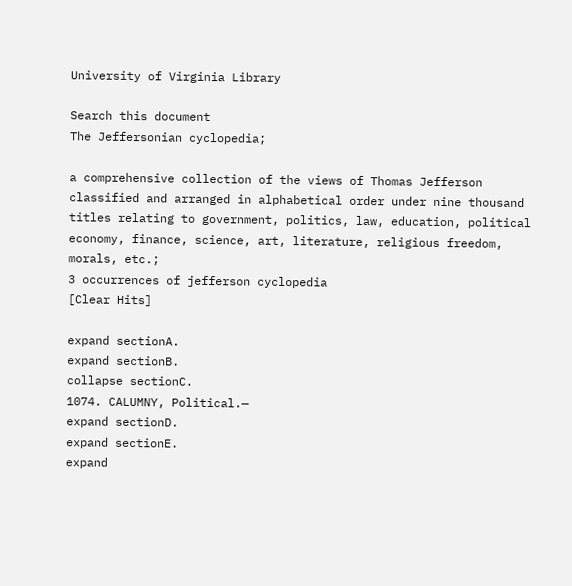University of Virginia Library

Search this document
The Jeffersonian cyclopedia;

a comprehensive collection of the views of Thomas Jefferson classified and arranged in alphabetical order under nine thousand titles relating to government, politics, law, education, political economy, finance, science, art, literature, religious freedom, morals, etc.;
3 occurrences of jefferson cyclopedia
[Clear Hits]

expand sectionA.
expand sectionB.
collapse sectionC.
1074. CALUMNY, Political.—
expand sectionD.
expand sectionE.
expand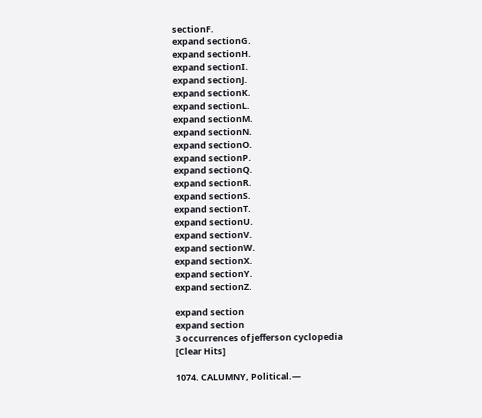sectionF.
expand sectionG.
expand sectionH.
expand sectionI.
expand sectionJ.
expand sectionK.
expand sectionL.
expand sectionM.
expand sectionN.
expand sectionO.
expand sectionP.
expand sectionQ.
expand sectionR.
expand sectionS.
expand sectionT.
expand sectionU.
expand sectionV.
expand sectionW.
expand sectionX.
expand sectionY.
expand sectionZ.

expand section
expand section
3 occurrences of jefferson cyclopedia
[Clear Hits]

1074. CALUMNY, Political.—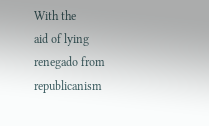With the
aid of lying renegado from republicanism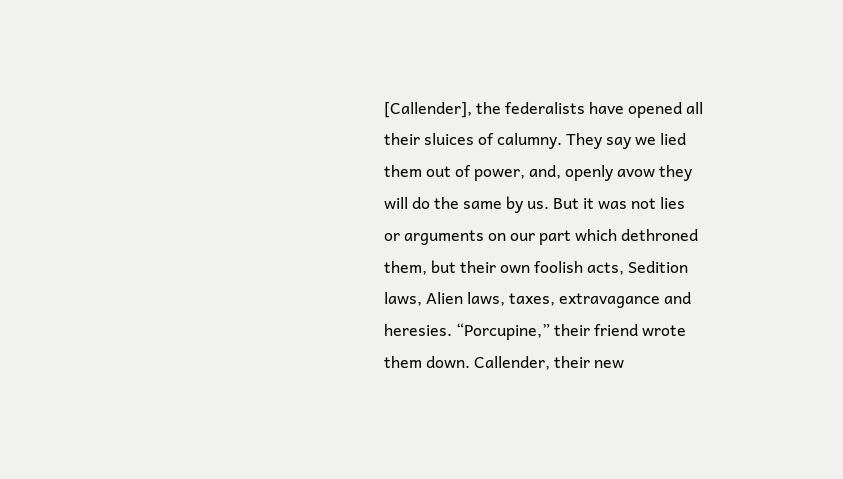[Callender], the federalists have opened all
their sluices of calumny. They say we lied
them out of power, and, openly avow they
will do the same by us. But it was not lies
or arguments on our part which dethroned
them, but their own foolish acts, Sedition
laws, Alien laws, taxes, extravagance and
heresies. “Porcupine,” their friend wrote
them down. Callender, their new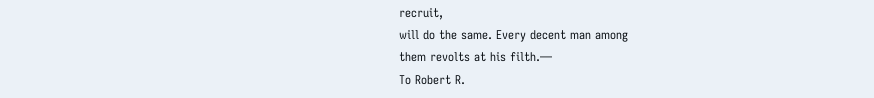recruit,
will do the same. Every decent man among
them revolts at his filth.—
To Robert R.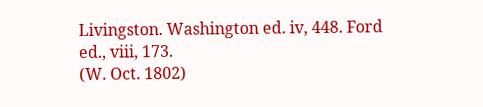Livingston. Washington ed. iv, 448. Ford ed., viii, 173.
(W. Oct. 1802)